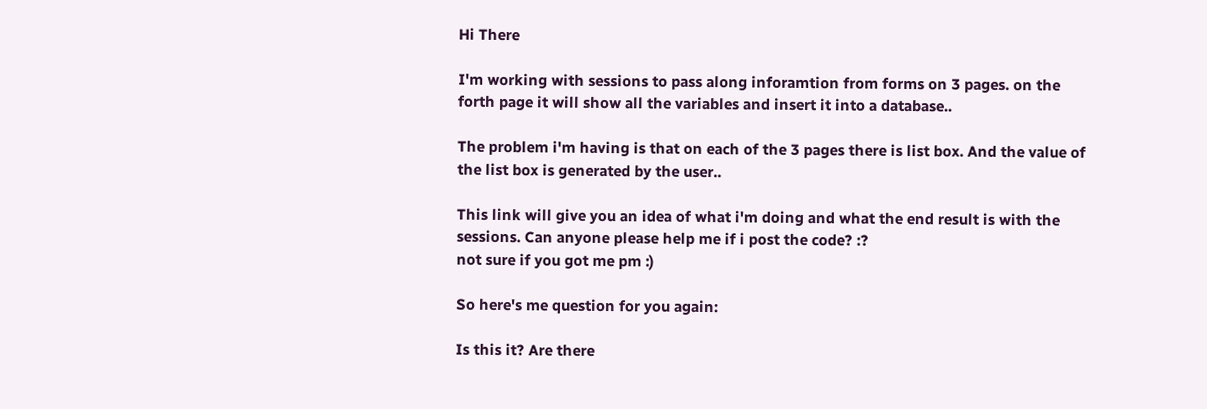Hi There

I'm working with sessions to pass along inforamtion from forms on 3 pages. on the forth page it will show all the variables and insert it into a database..

The problem i'm having is that on each of the 3 pages there is list box. And the value of the list box is generated by the user..

This link will give you an idea of what i'm doing and what the end result is with the sessions. Can anyone please help me if i post the code? :?
not sure if you got me pm :)

So here's me question for you again:

Is this it? Are there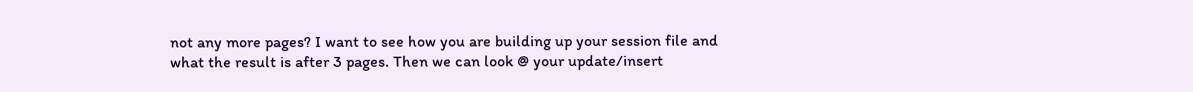not any more pages? I want to see how you are building up your session file and what the result is after 3 pages. Then we can look @ your update/insert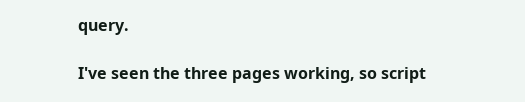query.

I've seen the three pages working, so script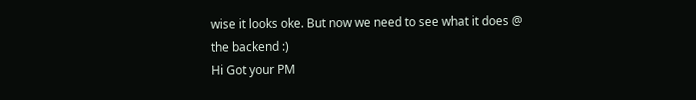wise it looks oke. But now we need to see what it does @ the backend :)
Hi Got your PM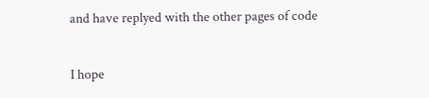and have replyed with the other pages of code

I hope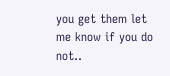you get them let me know if you do not..